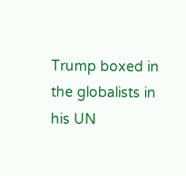Trump boxed in the globalists in his UN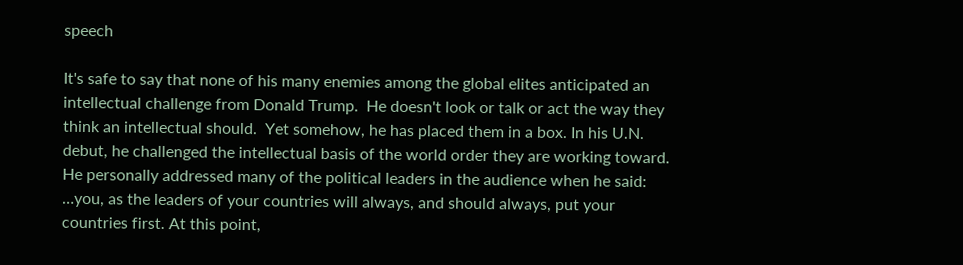speech

It's safe to say that none of his many enemies among the global elites anticipated an intellectual challenge from Donald Trump.  He doesn't look or talk or act the way they think an intellectual should.  Yet somehow, he has placed them in a box. In his U.N. debut, he challenged the intellectual basis of the world order they are working toward.  He personally addressed many of the political leaders in the audience when he said: …you, as the leaders of your countries will always, and should always, put your countries first. At this point,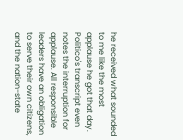he received what sounded to me like the most applause he got that day.  Politico's transcript even notes the interruption for applause. All responsible leaders have an obligation to serve their own citizens, and the nation-state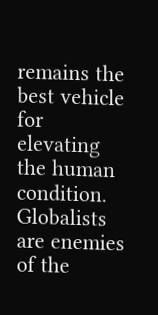remains the best vehicle for elevating the human condition. Globalists are enemies of the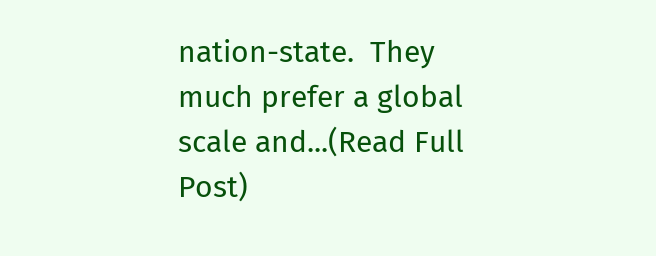nation-state.  They much prefer a global scale and...(Read Full Post)